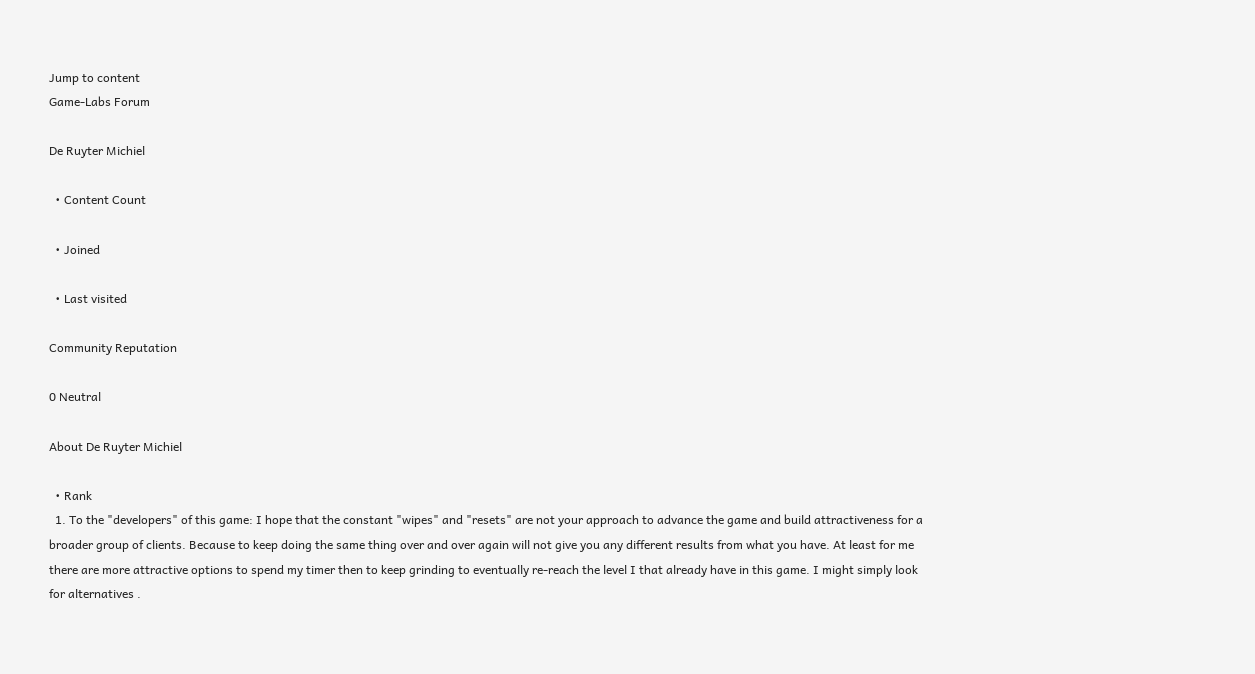Jump to content
Game-Labs Forum

De Ruyter Michiel

  • Content Count

  • Joined

  • Last visited

Community Reputation

0 Neutral

About De Ruyter Michiel

  • Rank
  1. To the "developers" of this game: I hope that the constant "wipes" and "resets" are not your approach to advance the game and build attractiveness for a broader group of clients. Because to keep doing the same thing over and over again will not give you any different results from what you have. At least for me there are more attractive options to spend my timer then to keep grinding to eventually re-reach the level I that already have in this game. I might simply look for alternatives .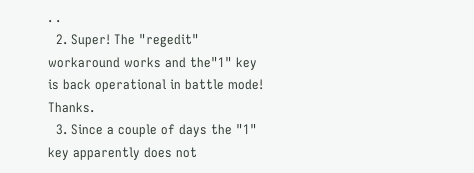. .
  2. Super! The "regedit" workaround works and the"1" key is back operational in battle mode! Thanks.
  3. Since a couple of days the "1" key apparently does not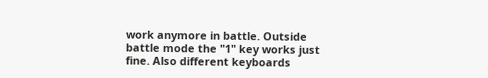work anymore in battle. Outside battle mode the "1" key works just fine. Also different keyboards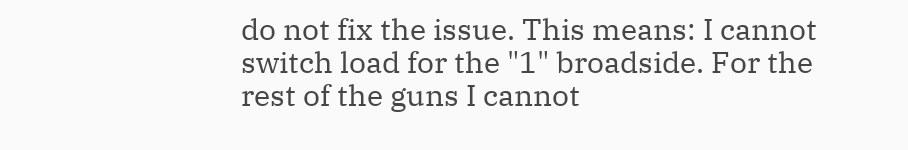do not fix the issue. This means: I cannot switch load for the "1" broadside. For the rest of the guns I cannot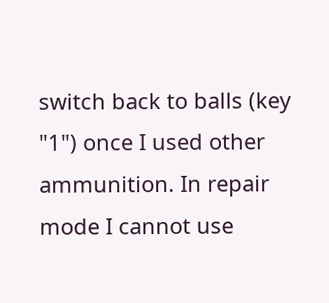switch back to balls (key "1") once I used other ammunition. In repair mode I cannot use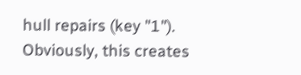hull repairs (key "1"). Obviously, this creates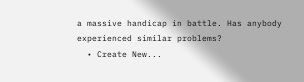a massive handicap in battle. Has anybody experienced similar problems?
  • Create New...